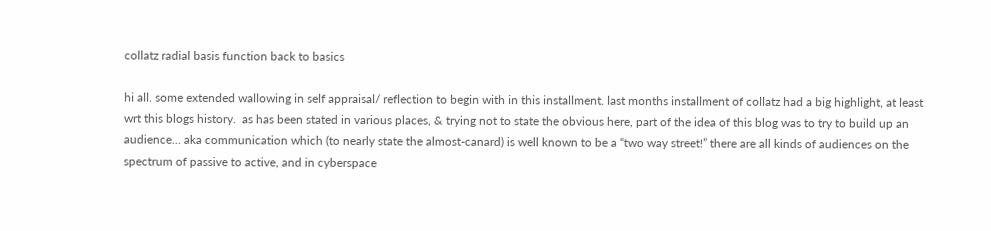collatz radial basis function back to basics

hi all. some extended wallowing in self appraisal/ reflection to begin with in this installment. last months installment of collatz had a big highlight, at least wrt this blogs history.  as has been stated in various places, & trying not to state the obvious here, part of the idea of this blog was to try to build up an audience… aka communication which (to nearly state the almost-canard) is well known to be a “two way street!” there are all kinds of audiences on the spectrum of passive to active, and in cyberspace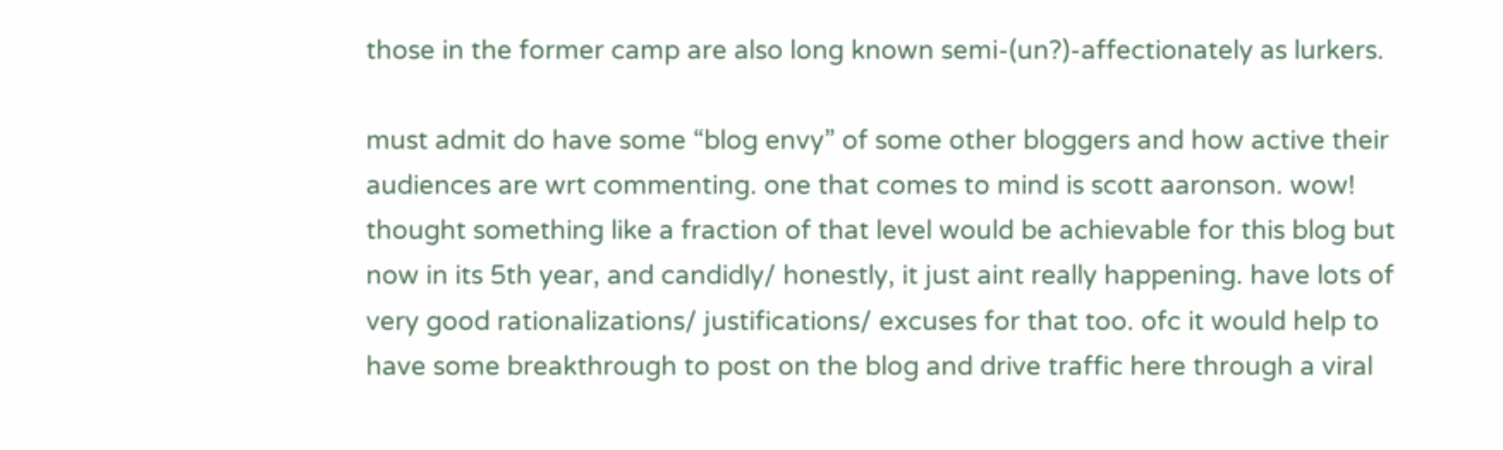those in the former camp are also long known semi-(un?)-affectionately as lurkers.

must admit do have some “blog envy” of some other bloggers and how active their audiences are wrt commenting. one that comes to mind is scott aaronson. wow! thought something like a fraction of that level would be achievable for this blog but now in its 5th year, and candidly/ honestly, it just aint really happening. have lots of very good rationalizations/ justifications/ excuses for that too. ofc it would help to have some breakthrough to post on the blog and drive traffic here through a viral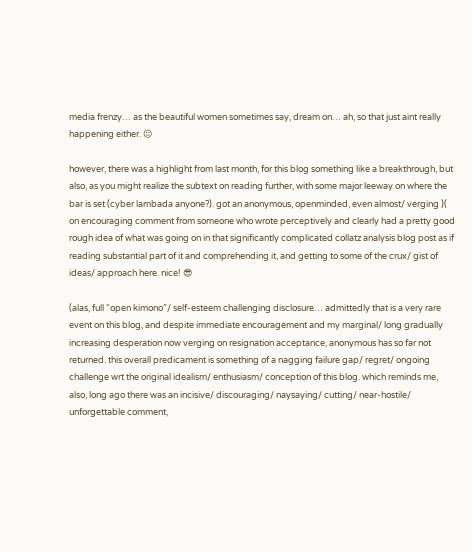media frenzy… as the beautiful women sometimes say, dream on… ah, so that just aint really happening either. 😐

however, there was a highlight from last month, for this blog something like a breakthrough, but also, as you might realize the subtext on reading further, with some major leeway on where the bar is set (cyber lambada anyone?). got an anonymous, openminded, even almost/ verging )( on encouraging comment from someone who wrote perceptively and clearly had a pretty good rough idea of what was going on in that significantly complicated collatz analysis blog post as if reading substantial part of it and comprehending it, and getting to some of the crux/ gist of ideas/ approach here. nice! 😎

(alas, full “open kimono”/ self-esteem challenging disclosure… admittedly that is a very rare event on this blog, and despite immediate encouragement and my marginal/ long gradually increasing desperation now verging on resignation acceptance, anonymous has so far not returned. this overall predicament is something of a nagging failure gap/ regret/ ongoing challenge wrt the original idealism/ enthusiasm/ conception of this blog. which reminds me, also, long ago there was an incisive/ discouraging/ naysaying/ cutting/ near-hostile/ unforgettable comment,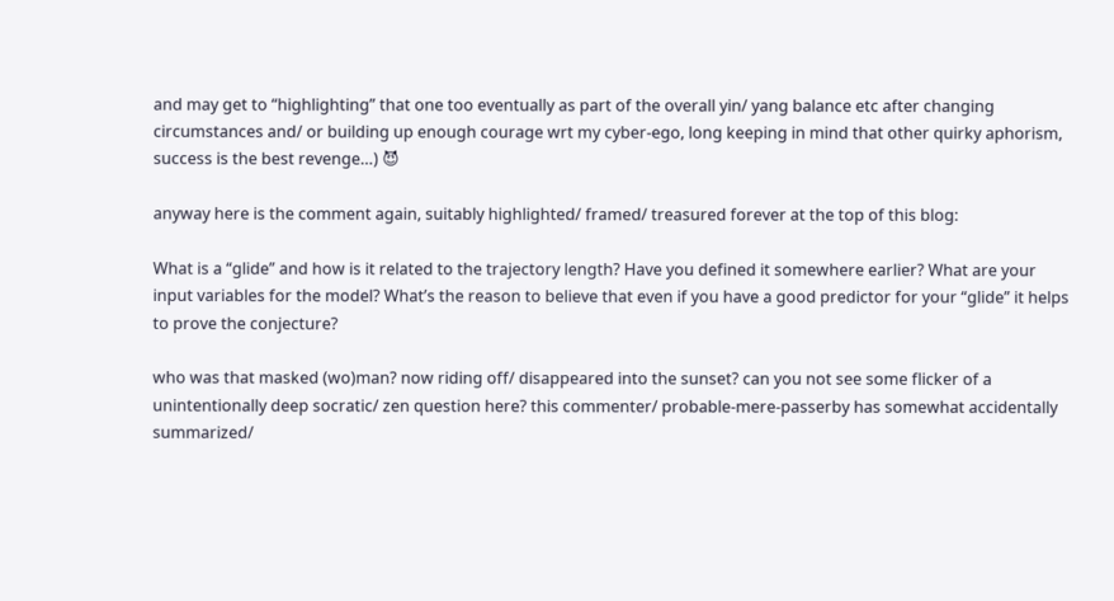and may get to “highlighting” that one too eventually as part of the overall yin/ yang balance etc after changing circumstances and/ or building up enough courage wrt my cyber-ego, long keeping in mind that other quirky aphorism, success is the best revenge…) 😈

anyway here is the comment again, suitably highlighted/ framed/ treasured forever at the top of this blog:

What is a “glide” and how is it related to the trajectory length? Have you defined it somewhere earlier? What are your input variables for the model? What’s the reason to believe that even if you have a good predictor for your “glide” it helps to prove the conjecture?

who was that masked (wo)man? now riding off/ disappeared into the sunset? can you not see some flicker of a unintentionally deep socratic/ zen question here? this commenter/ probable-mere-passerby has somewhat accidentally summarized/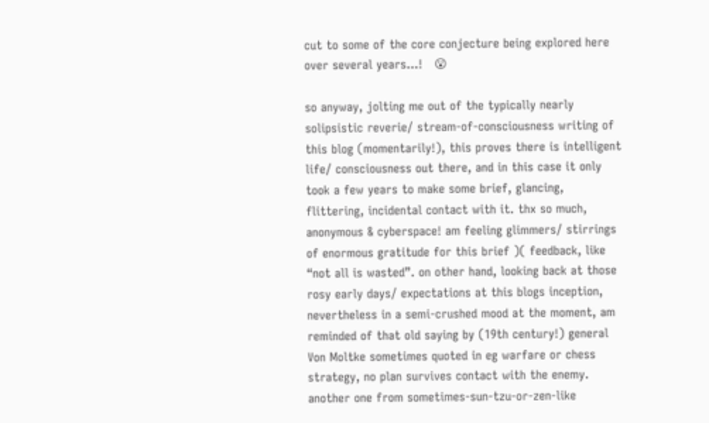cut to some of the core conjecture being explored here over several years…!   😮

so anyway, jolting me out of the typically nearly solipsistic reverie/ stream-of-consciousness writing of this blog (momentarily!), this proves there is intelligent life/ consciousness out there, and in this case it only took a few years to make some brief, glancing, flittering, incidental contact with it. thx so much, anonymous & cyberspace! am feeling glimmers/ stirrings of enormous gratitude for this brief )( feedback, like “not all is wasted”. on other hand, looking back at those rosy early days/ expectations at this blogs inception, nevertheless in a semi-crushed mood at the moment, am reminded of that old saying by (19th century!) general Von Moltke sometimes quoted in eg warfare or chess strategy, no plan survives contact with the enemy. another one from sometimes-sun-tzu-or-zen-like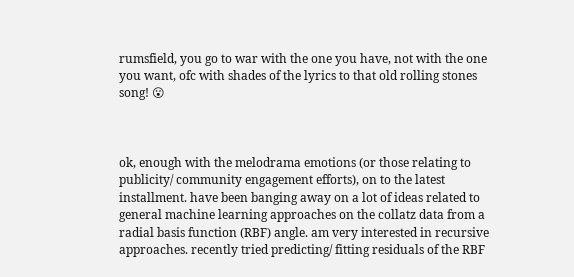rumsfield, you go to war with the one you have, not with the one you want, ofc with shades of the lyrics to that old rolling stones song! 😮



ok, enough with the melodrama emotions (or those relating to publicity/ community engagement efforts), on to the latest installment. have been banging away on a lot of ideas related to general machine learning approaches on the collatz data from a radial basis function (RBF) angle. am very interested in recursive approaches. recently tried predicting/ fitting residuals of the RBF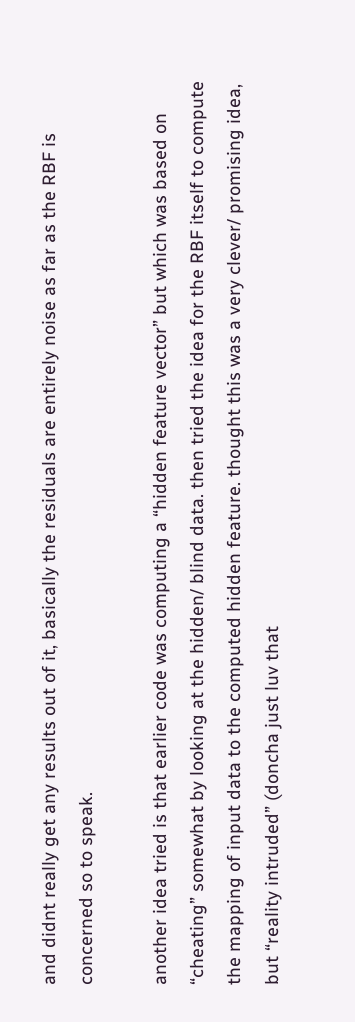and didnt really get any results out of it, basically the residuals are entirely noise as far as the RBF is concerned so to speak.

another idea tried is that earlier code was computing a “hidden feature vector” but which was based on “cheating” somewhat by looking at the hidden/ blind data. then tried the idea for the RBF itself to compute the mapping of input data to the computed hidden feature. thought this was a very clever/ promising idea, but “reality intruded” (doncha just luv that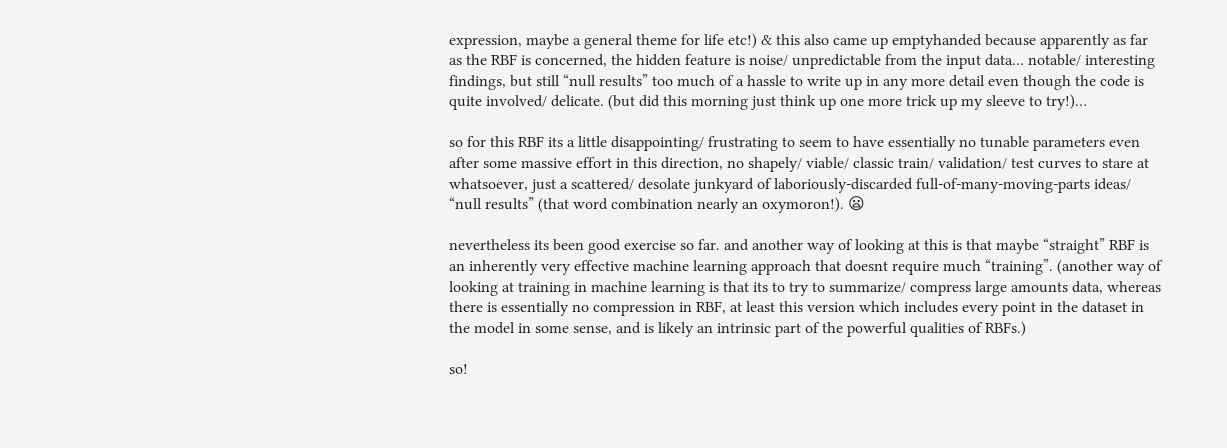expression, maybe a general theme for life etc!) & this also came up emptyhanded because apparently as far as the RBF is concerned, the hidden feature is noise/ unpredictable from the input data… notable/ interesting findings, but still “null results” too much of a hassle to write up in any more detail even though the code is quite involved/ delicate. (but did this morning just think up one more trick up my sleeve to try!)…

so for this RBF its a little disappointing/ frustrating to seem to have essentially no tunable parameters even after some massive effort in this direction, no shapely/ viable/ classic train/ validation/ test curves to stare at whatsoever, just a scattered/ desolate junkyard of laboriously-discarded full-of-many-moving-parts ideas/ “null results” (that word combination nearly an oxymoron!). 😦

nevertheless its been good exercise so far. and another way of looking at this is that maybe “straight” RBF is an inherently very effective machine learning approach that doesnt require much “training”. (another way of looking at training in machine learning is that its to try to summarize/ compress large amounts data, whereas there is essentially no compression in RBF, at least this version which includes every point in the dataset in the model in some sense, and is likely an intrinsic part of the powerful qualities of RBFs.)

so!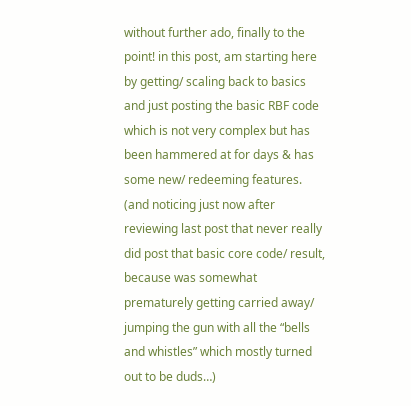without further ado, finally to the point! in this post, am starting here by getting/ scaling back to basics and just posting the basic RBF code which is not very complex but has been hammered at for days & has some new/ redeeming features. (and noticing just now after reviewing last post that never really did post that basic core code/ result, because was somewhat prematurely getting carried away/ jumping the gun with all the “bells and whistles” which mostly turned out to be duds…)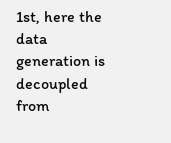1st, here the data generation is decoupled from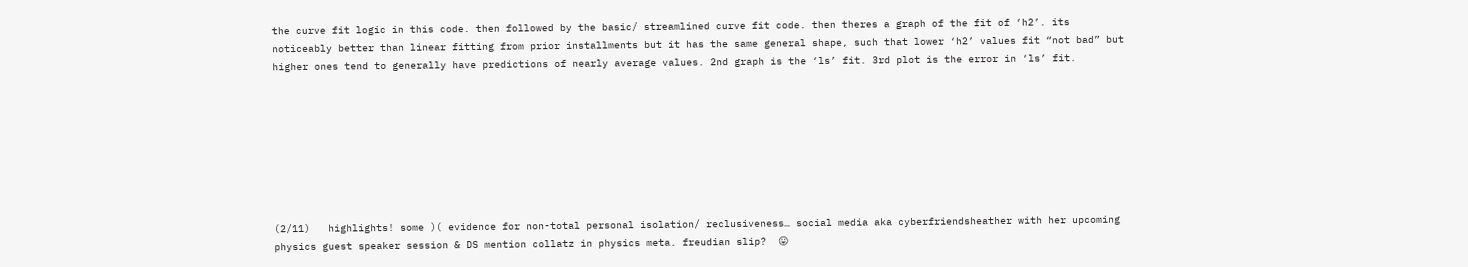the curve fit logic in this code. then followed by the basic/ streamlined curve fit code. then theres a graph of the fit of ‘h2’. its noticeably better than linear fitting from prior installments but it has the same general shape, such that lower ‘h2’ values fit “not bad” but higher ones tend to generally have predictions of nearly average values. 2nd graph is the ‘ls’ fit. 3rd plot is the error in ‘ls’ fit.








(2/11)   highlights! some )( evidence for non-total personal isolation/ reclusiveness… social media aka cyberfriendsheather with her upcoming physics guest speaker session & DS mention collatz in physics meta. freudian slip?  😛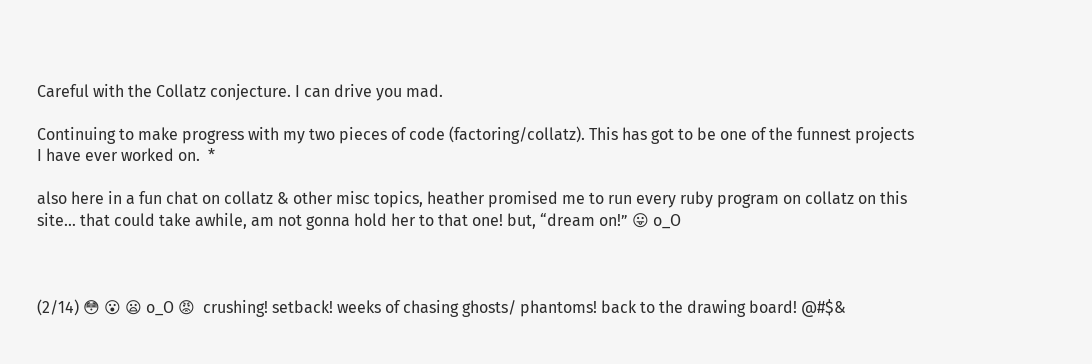Careful with the Collatz conjecture. I can drive you mad.

Continuing to make progress with my two pieces of code (factoring/collatz). This has got to be one of the funnest projects I have ever worked on.  *

also here in a fun chat on collatz & other misc topics, heather promised me to run every ruby program on collatz on this site… that could take awhile, am not gonna hold her to that one! but, “dream on!” 😛 o_O



(2/14) 😳 😮 😦 o_O 😡  crushing! setback! weeks of chasing ghosts/ phantoms! back to the drawing board! @#$&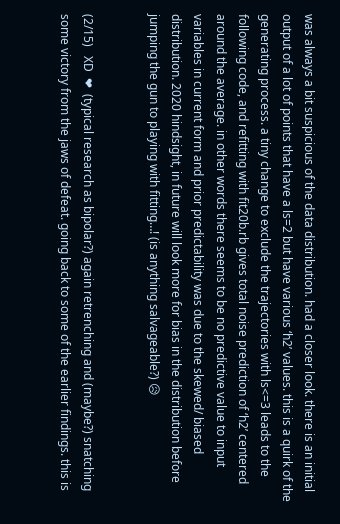was always a bit suspicious of the data distribution. had a closer look. there is an initial output of a lot of points that have a ls=2 but have various ‘h2’ values. this is a quirk of the generating process. a tiny change to exclude the trajectories with ls<=3 leads to the following code, and refitting with fit20b.rb gives total noise prediction of ‘h2’ centered around the average. in other words there seems to be no predictive value to input variables in current form and prior predictability was due to the skewed/ biased distribution. 2020 hindsight, in future will look more for bias in the distribution before jumping the gun to playing with fitting…! (is anything salvageable?) 😥


(2/15)   XD  ❤  (typical research as bipolar?) again retrenching and (maybe?) snatching some victory from the jaws of defeat. going back to some of the earlier findings. this is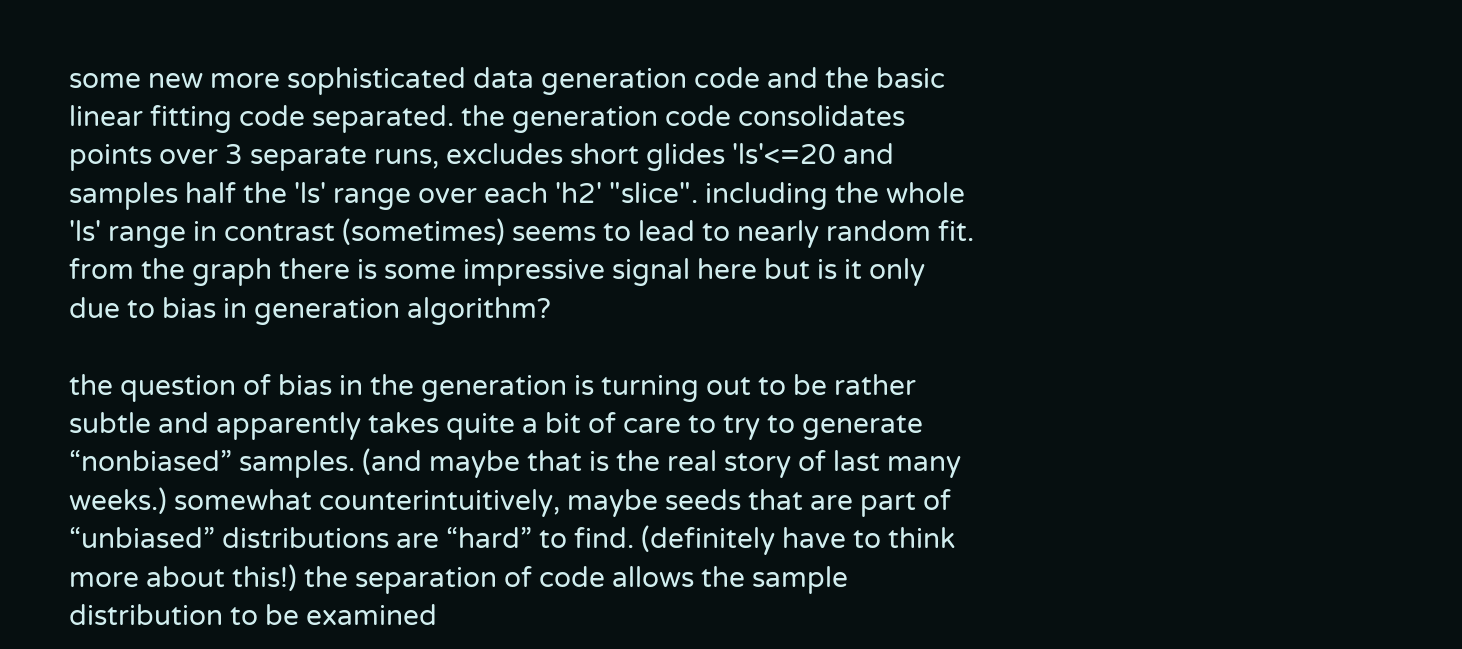some new more sophisticated data generation code and the basic linear fitting code separated. the generation code consolidates points over 3 separate runs, excludes short glides 'ls'<=20 and samples half the 'ls' range over each 'h2' "slice". including the whole 'ls' range in contrast (sometimes) seems to lead to nearly random fit. from the graph there is some impressive signal here but is it only due to bias in generation algorithm?

the question of bias in the generation is turning out to be rather subtle and apparently takes quite a bit of care to try to generate “nonbiased” samples. (and maybe that is the real story of last many weeks.) somewhat counterintuitively, maybe seeds that are part of “unbiased” distributions are “hard” to find. (definitely have to think more about this!) the separation of code allows the sample distribution to be examined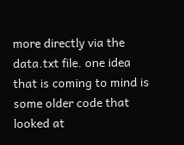more directly via the data.txt file. one idea that is coming to mind is some older code that looked at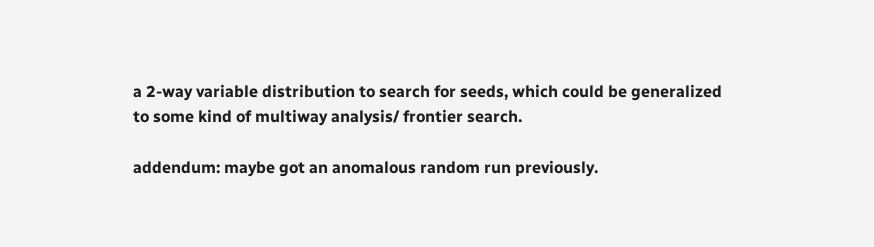a 2-way variable distribution to search for seeds, which could be generalized to some kind of multiway analysis/ frontier search.

addendum: maybe got an anomalous random run previously.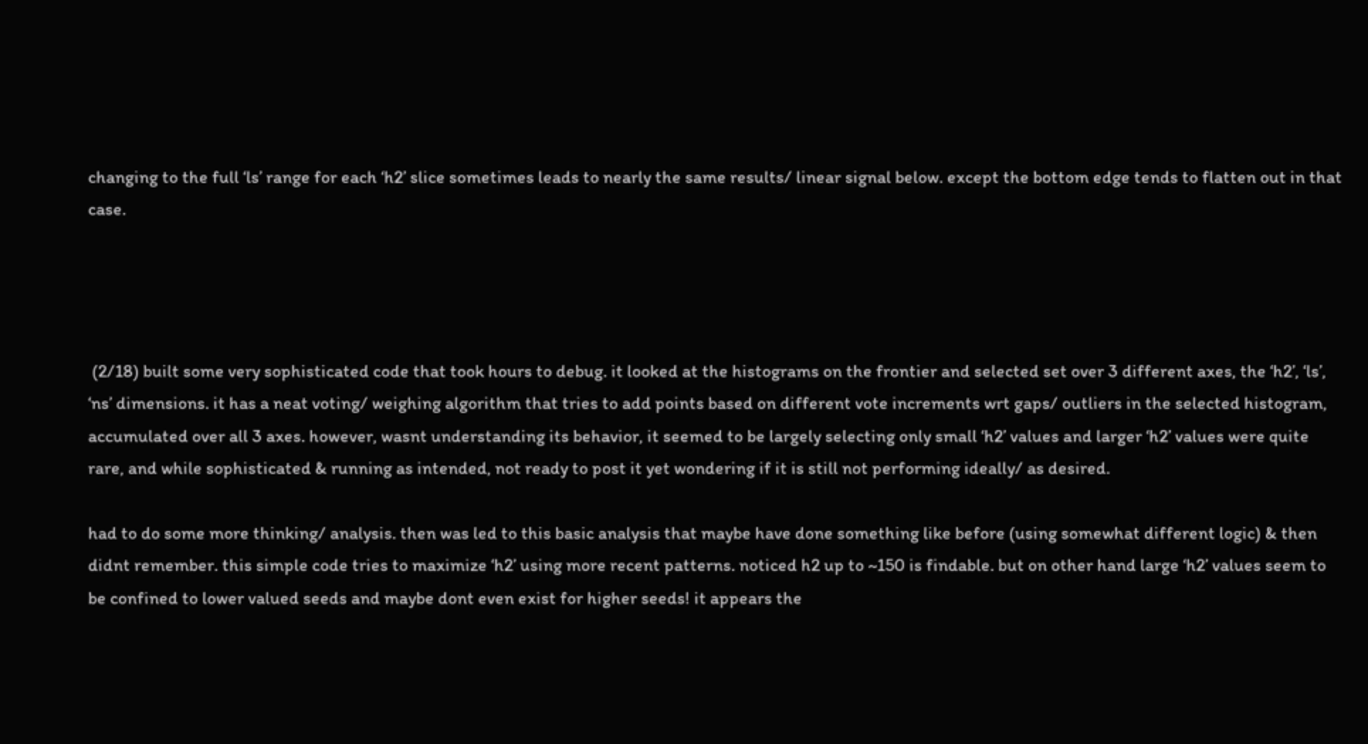changing to the full ‘ls’ range for each ‘h2’ slice sometimes leads to nearly the same results/ linear signal below. except the bottom edge tends to flatten out in that case.




 (2/18) built some very sophisticated code that took hours to debug. it looked at the histograms on the frontier and selected set over 3 different axes, the ‘h2’, ‘ls’, ‘ns’ dimensions. it has a neat voting/ weighing algorithm that tries to add points based on different vote increments wrt gaps/ outliers in the selected histogram, accumulated over all 3 axes. however, wasnt understanding its behavior, it seemed to be largely selecting only small ‘h2’ values and larger ‘h2’ values were quite rare, and while sophisticated & running as intended, not ready to post it yet wondering if it is still not performing ideally/ as desired.

had to do some more thinking/ analysis. then was led to this basic analysis that maybe have done something like before (using somewhat different logic) & then didnt remember. this simple code tries to maximize ‘h2’ using more recent patterns. noticed h2 up to ~150 is findable. but on other hand large ‘h2’ values seem to be confined to lower valued seeds and maybe dont even exist for higher seeds! it appears the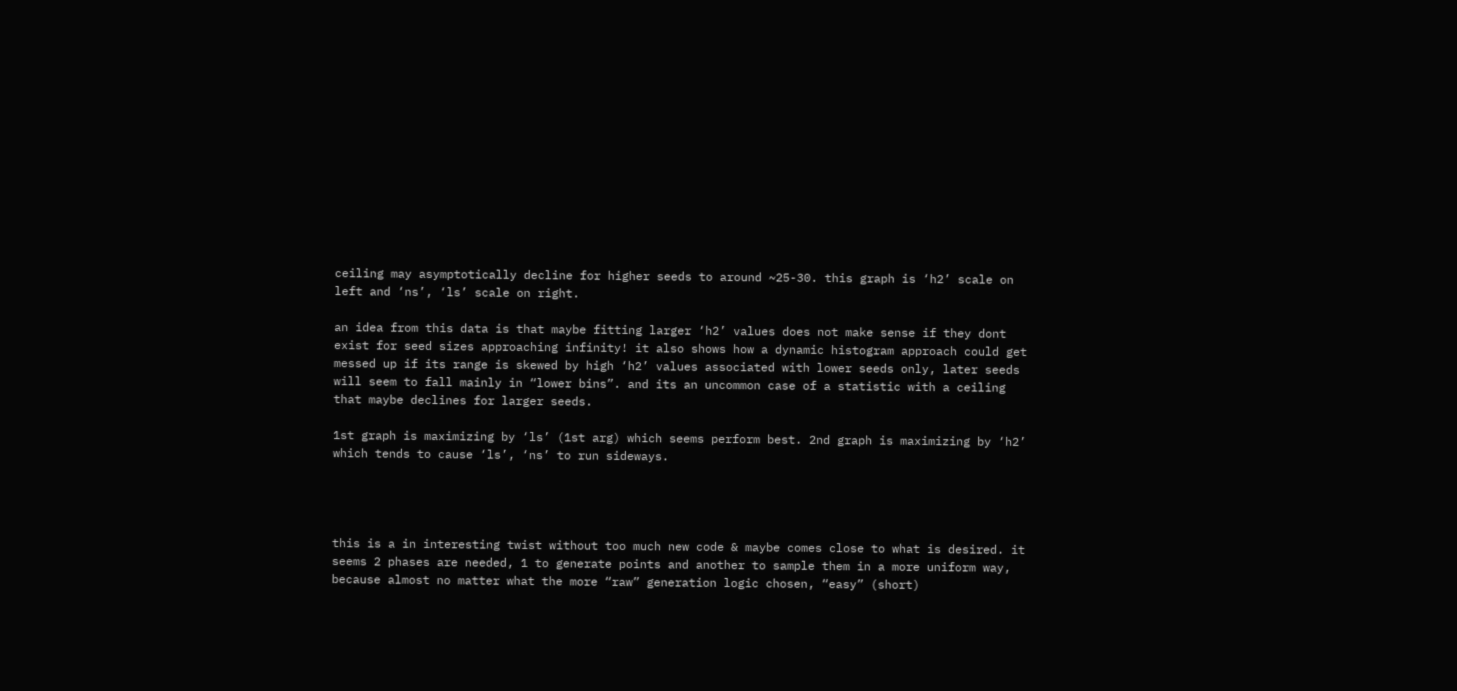ceiling may asymptotically decline for higher seeds to around ~25-30. this graph is ‘h2’ scale on left and ‘ns’, ‘ls’ scale on right.

an idea from this data is that maybe fitting larger ‘h2’ values does not make sense if they dont exist for seed sizes approaching infinity! it also shows how a dynamic histogram approach could get messed up if its range is skewed by high ‘h2’ values associated with lower seeds only, later seeds will seem to fall mainly in “lower bins”. and its an uncommon case of a statistic with a ceiling that maybe declines for larger seeds.

1st graph is maximizing by ‘ls’ (1st arg) which seems perform best. 2nd graph is maximizing by ‘h2’ which tends to cause ‘ls’, ‘ns’ to run sideways.




this is a in interesting twist without too much new code & maybe comes close to what is desired. it seems 2 phases are needed, 1 to generate points and another to sample them in a more uniform way, because almost no matter what the more “raw” generation logic chosen, “easy” (short)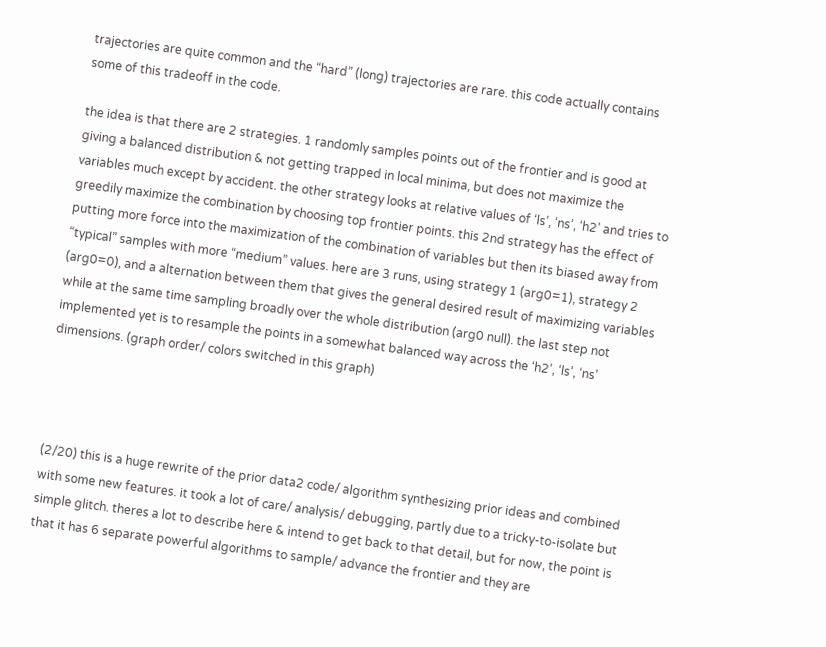trajectories are quite common and the “hard” (long) trajectories are rare. this code actually contains some of this tradeoff in the code.

the idea is that there are 2 strategies. 1 randomly samples points out of the frontier and is good at giving a balanced distribution & not getting trapped in local minima, but does not maximize the variables much except by accident. the other strategy looks at relative values of ‘ls’, ‘ns’, ‘h2’ and tries to greedily maximize the combination by choosing top frontier points. this 2nd strategy has the effect of putting more force into the maximization of the combination of variables but then its biased away from “typical” samples with more “medium” values. here are 3 runs, using strategy 1 (arg0=1), strategy 2 (arg0=0), and a alternation between them that gives the general desired result of maximizing variables while at the same time sampling broadly over the whole distribution (arg0 null). the last step not implemented yet is to resample the points in a somewhat balanced way across the ‘h2’, ‘ls’, ‘ns’ dimensions. (graph order/ colors switched in this graph)




(2/20) this is a huge rewrite of the prior data2 code/ algorithm synthesizing prior ideas and combined with some new features. it took a lot of care/ analysis/ debugging, partly due to a tricky-to-isolate but simple glitch. theres a lot to describe here & intend to get back to that detail, but for now, the point is that it has 6 separate powerful algorithms to sample/ advance the frontier and they are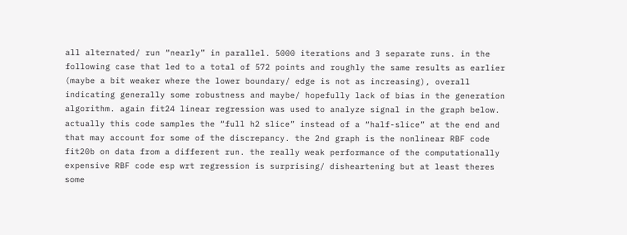all alternated/ run “nearly” in parallel. 5000 iterations and 3 separate runs. in the following case that led to a total of 572 points and roughly the same results as earlier (maybe a bit weaker where the lower boundary/ edge is not as increasing), overall indicating generally some robustness and maybe/ hopefully lack of bias in the generation algorithm. again fit24 linear regression was used to analyze signal in the graph below. actually this code samples the “full h2 slice” instead of a “half-slice” at the end and that may account for some of the discrepancy. the 2nd graph is the nonlinear RBF code fit20b on data from a different run. the really weak performance of the computationally expensive RBF code esp wrt regression is surprising/ disheartening but at least theres some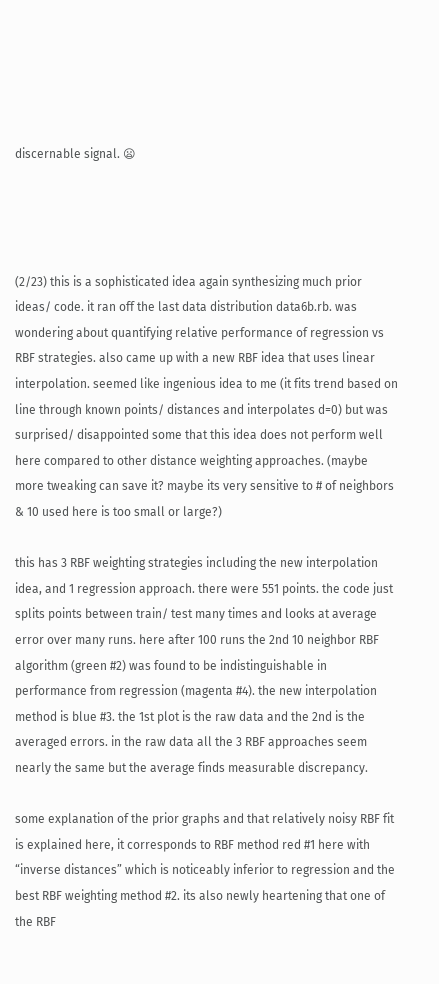discernable signal. 😦




(2/23) this is a sophisticated idea again synthesizing much prior ideas/ code. it ran off the last data distribution data6b.rb. was wondering about quantifying relative performance of regression vs RBF strategies. also came up with a new RBF idea that uses linear interpolation. seemed like ingenious idea to me (it fits trend based on line through known points/ distances and interpolates d=0) but was surprised/ disappointed some that this idea does not perform well here compared to other distance weighting approaches. (maybe more tweaking can save it? maybe its very sensitive to # of neighbors & 10 used here is too small or large?)

this has 3 RBF weighting strategies including the new interpolation idea, and 1 regression approach. there were 551 points. the code just splits points between train/ test many times and looks at average error over many runs. here after 100 runs the 2nd 10 neighbor RBF algorithm (green #2) was found to be indistinguishable in performance from regression (magenta #4). the new interpolation method is blue #3. the 1st plot is the raw data and the 2nd is the averaged errors. in the raw data all the 3 RBF approaches seem nearly the same but the average finds measurable discrepancy.

some explanation of the prior graphs and that relatively noisy RBF fit is explained here, it corresponds to RBF method red #1 here with “inverse distances” which is noticeably inferior to regression and the best RBF weighting method #2. its also newly heartening that one of the RBF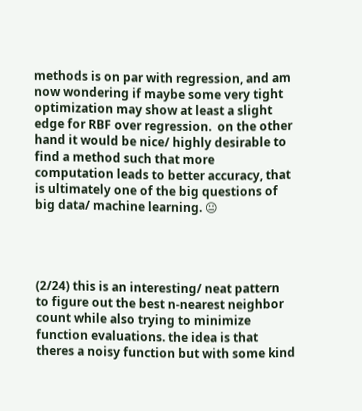methods is on par with regression, and am now wondering if maybe some very tight optimization may show at least a slight edge for RBF over regression.  on the other hand it would be nice/ highly desirable to find a method such that more computation leads to better accuracy, that is ultimately one of the big questions of big data/ machine learning. 😐




(2/24) this is an interesting/ neat pattern to figure out the best n-nearest neighbor count while also trying to minimize function evaluations. the idea is that theres a noisy function but with some kind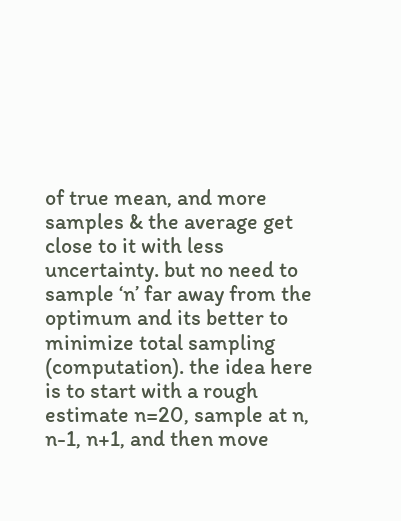of true mean, and more samples & the average get close to it with less uncertainty. but no need to sample ‘n’ far away from the optimum and its better to minimize total sampling (computation). the idea here is to start with a rough estimate n=20, sample at n, n-1, n+1, and then move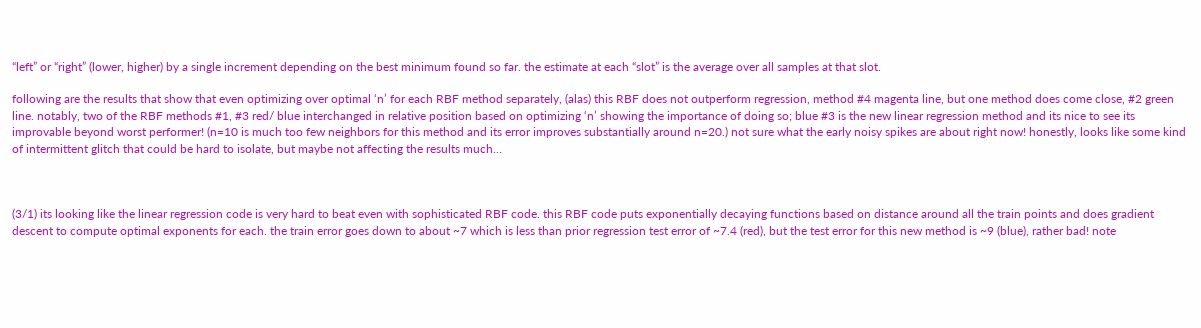“left” or “right” (lower, higher) by a single increment depending on the best minimum found so far. the estimate at each “slot” is the average over all samples at that slot.

following are the results that show that even optimizing over optimal ‘n’ for each RBF method separately, (alas) this RBF does not outperform regression, method #4 magenta line, but one method does come close, #2 green line. notably, two of the RBF methods #1, #3 red/ blue interchanged in relative position based on optimizing ‘n’ showing the importance of doing so; blue #3 is the new linear regression method and its nice to see its improvable beyond worst performer! (n=10 is much too few neighbors for this method and its error improves substantially around n=20.) not sure what the early noisy spikes are about right now! honestly, looks like some kind of intermittent glitch that could be hard to isolate, but maybe not affecting the results much…



(3/1) its looking like the linear regression code is very hard to beat even with sophisticated RBF code. this RBF code puts exponentially decaying functions based on distance around all the train points and does gradient descent to compute optimal exponents for each. the train error goes down to about ~7 which is less than prior regression test error of ~7.4 (red), but the test error for this new method is ~9 (blue), rather bad! note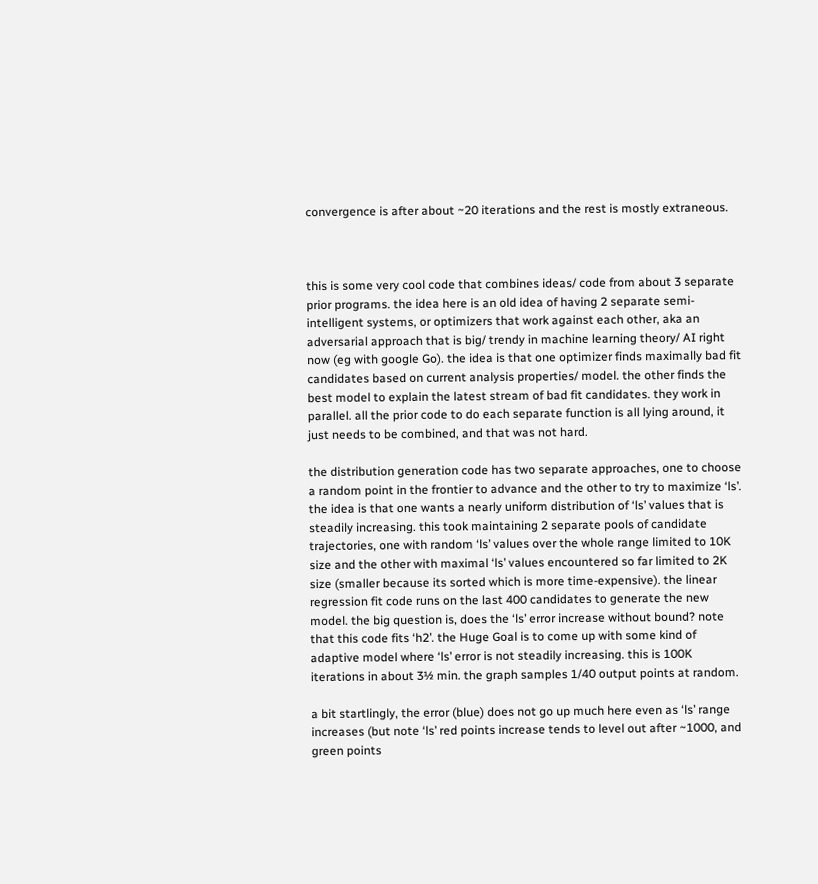convergence is after about ~20 iterations and the rest is mostly extraneous.



this is some very cool code that combines ideas/ code from about 3 separate prior programs. the idea here is an old idea of having 2 separate semi-intelligent systems, or optimizers that work against each other, aka an adversarial approach that is big/ trendy in machine learning theory/ AI right now (eg with google Go). the idea is that one optimizer finds maximally bad fit candidates based on current analysis properties/ model. the other finds the best model to explain the latest stream of bad fit candidates. they work in parallel. all the prior code to do each separate function is all lying around, it just needs to be combined, and that was not hard.

the distribution generation code has two separate approaches, one to choose a random point in the frontier to advance and the other to try to maximize ‘ls’. the idea is that one wants a nearly uniform distribution of ‘ls’ values that is steadily increasing. this took maintaining 2 separate pools of candidate trajectories, one with random ‘ls’ values over the whole range limited to 10K size and the other with maximal ‘ls’ values encountered so far limited to 2K size (smaller because its sorted which is more time-expensive). the linear regression fit code runs on the last 400 candidates to generate the new model. the big question is, does the ‘ls’ error increase without bound? note that this code fits ‘h2’. the Huge Goal is to come up with some kind of adaptive model where ‘ls’ error is not steadily increasing. this is 100K iterations in about 3½ min. the graph samples 1/40 output points at random.

a bit startlingly, the error (blue) does not go up much here even as ‘ls’ range increases (but note ‘ls’ red points increase tends to level out after ~1000, and green points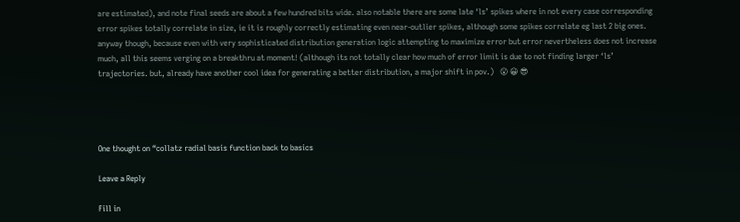are estimated), and note final seeds are about a few hundred bits wide. also notable there are some late ‘ls’ spikes where in not every case corresponding error spikes totally correlate in size, ie it is roughly correctly estimating even near-outlier spikes, although some spikes correlate eg last 2 big ones. anyway though, because even with very sophisticated distribution generation logic attempting to maximize error but error nevertheless does not increase much, all this seems verging on a breakthru at moment! (although its not totally clear how much of error limit is due to not finding larger ‘ls’ trajectories. but, already have another cool idea for generating a better distribution, a major shift in pov.)   😮 😀 😎




One thought on “collatz radial basis function back to basics

Leave a Reply

Fill in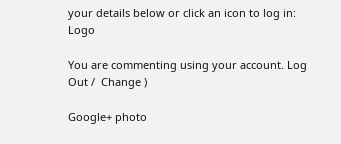your details below or click an icon to log in: Logo

You are commenting using your account. Log Out /  Change )

Google+ photo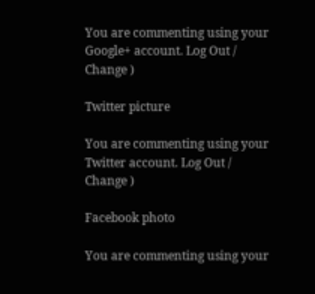You are commenting using your Google+ account. Log Out /  Change )

Twitter picture

You are commenting using your Twitter account. Log Out /  Change )

Facebook photo

You are commenting using your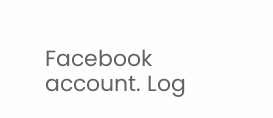Facebook account. Log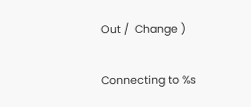Out /  Change )


Connecting to %s